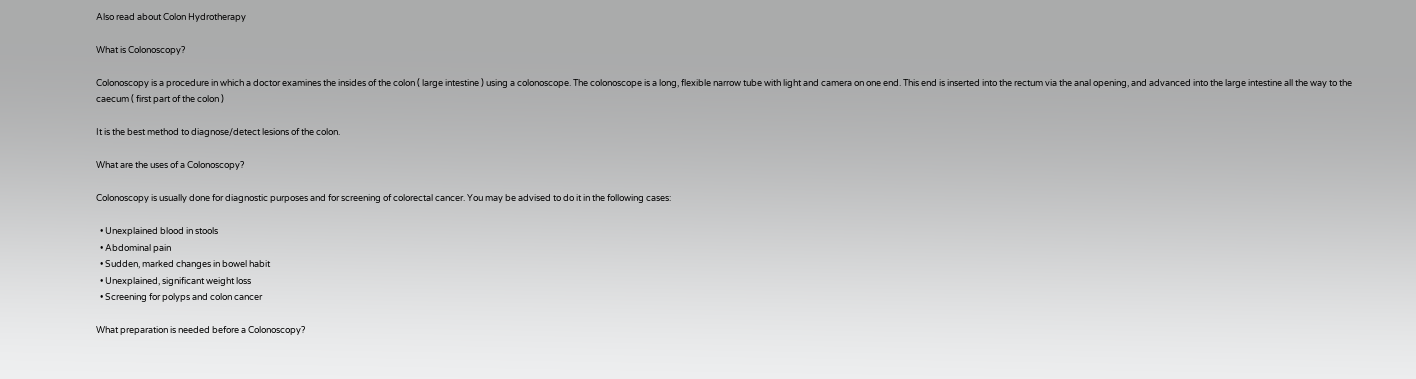Also read about Colon Hydrotherapy

What is Colonoscopy?

Colonoscopy is a procedure in which a doctor examines the insides of the colon ( large intestine ) using a colonoscope. The colonoscope is a long, flexible narrow tube with light and camera on one end. This end is inserted into the rectum via the anal opening, and advanced into the large intestine all the way to the caecum ( first part of the colon )

It is the best method to diagnose/detect lesions of the colon.

What are the uses of a Colonoscopy?

Colonoscopy is usually done for diagnostic purposes and for screening of colorectal cancer. You may be advised to do it in the following cases:

  • Unexplained blood in stools
  • Abdominal pain
  • Sudden, marked changes in bowel habit
  • Unexplained, significant weight loss
  • Screening for polyps and colon cancer

What preparation is needed before a Colonoscopy?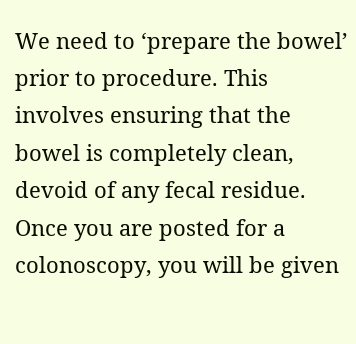We need to ‘prepare the bowel’ prior to procedure. This involves ensuring that the bowel is completely clean, devoid of any fecal residue. Once you are posted for a colonoscopy, you will be given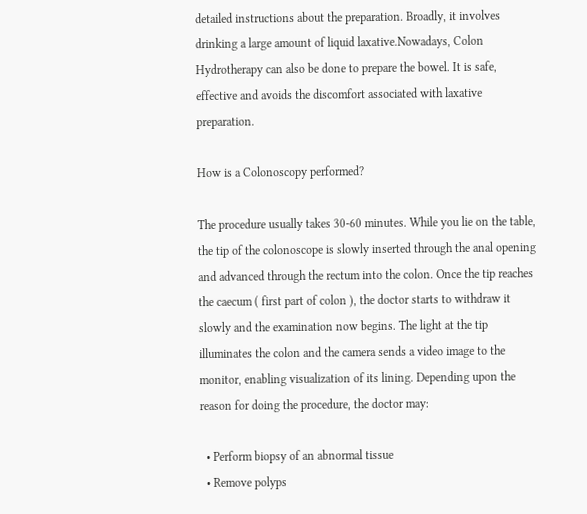detailed instructions about the preparation. Broadly, it involves drinking a large amount of liquid laxative.Nowadays, Colon Hydrotherapy can also be done to prepare the bowel. It is safe, effective and avoids the discomfort associated with laxative preparation.

How is a Colonoscopy performed?

The procedure usually takes 30-60 minutes. While you lie on the table, the tip of the colonoscope is slowly inserted through the anal opening and advanced through the rectum into the colon. Once the tip reaches the caecum ( first part of colon ), the doctor starts to withdraw it slowly and the examination now begins. The light at the tip illuminates the colon and the camera sends a video image to the monitor, enabling visualization of its lining. Depending upon the reason for doing the procedure, the doctor may:

  • Perform biopsy of an abnormal tissue
  • Remove polyps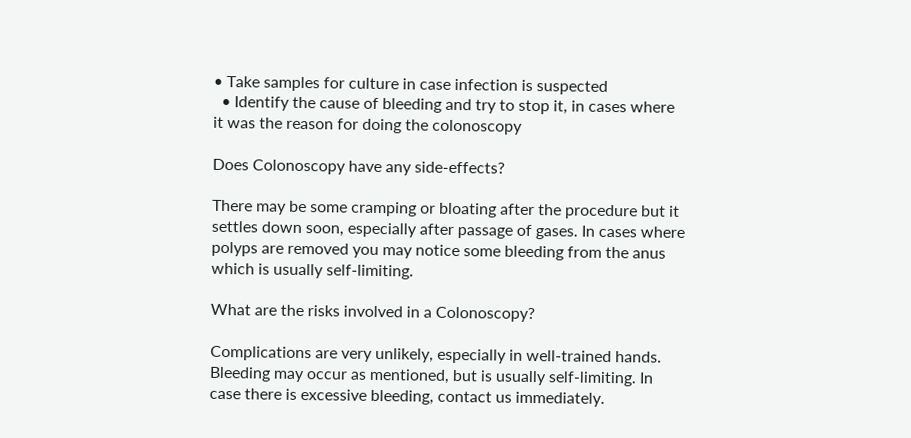• Take samples for culture in case infection is suspected
  • Identify the cause of bleeding and try to stop it, in cases where it was the reason for doing the colonoscopy

Does Colonoscopy have any side-effects?

There may be some cramping or bloating after the procedure but it settles down soon, especially after passage of gases. In cases where polyps are removed you may notice some bleeding from the anus which is usually self-limiting.

What are the risks involved in a Colonoscopy?

Complications are very unlikely, especially in well-trained hands. Bleeding may occur as mentioned, but is usually self-limiting. In case there is excessive bleeding, contact us immediately.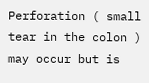Perforation ( small tear in the colon ) may occur but is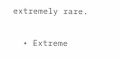extremely rare.

  • Extreme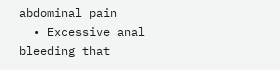abdominal pain
  • Excessive anal bleeding that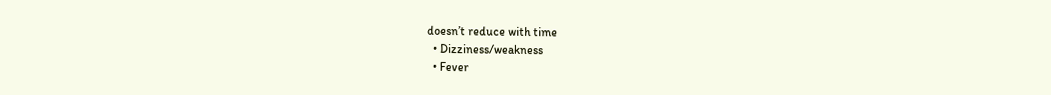doesn’t reduce with time
  • Dizziness/weakness
  • Fever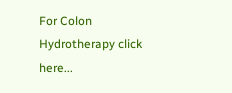For Colon Hydrotherapy click here...